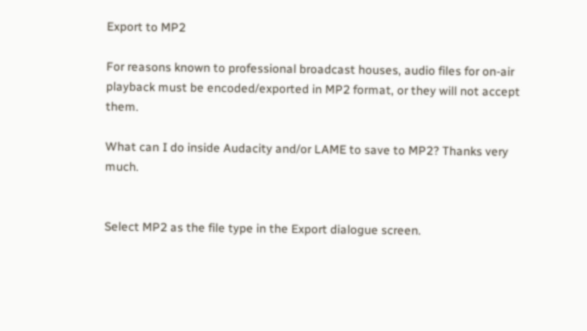Export to MP2

For reasons known to professional broadcast houses, audio files for on-air playback must be encoded/exported in MP2 format, or they will not accept them.

What can I do inside Audacity and/or LAME to save to MP2? Thanks very much.


Select MP2 as the file type in the Export dialogue screen.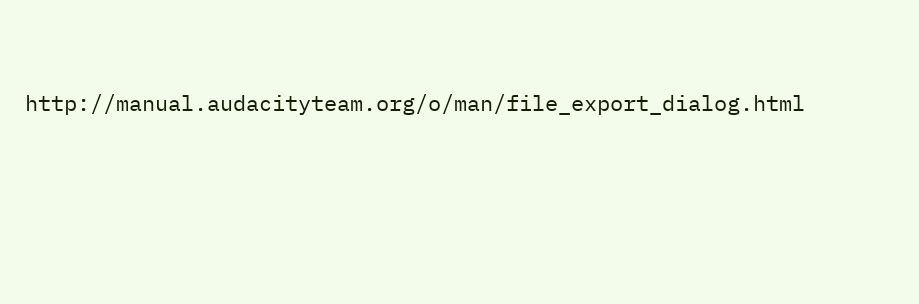http://manual.audacityteam.org/o/man/file_export_dialog.html